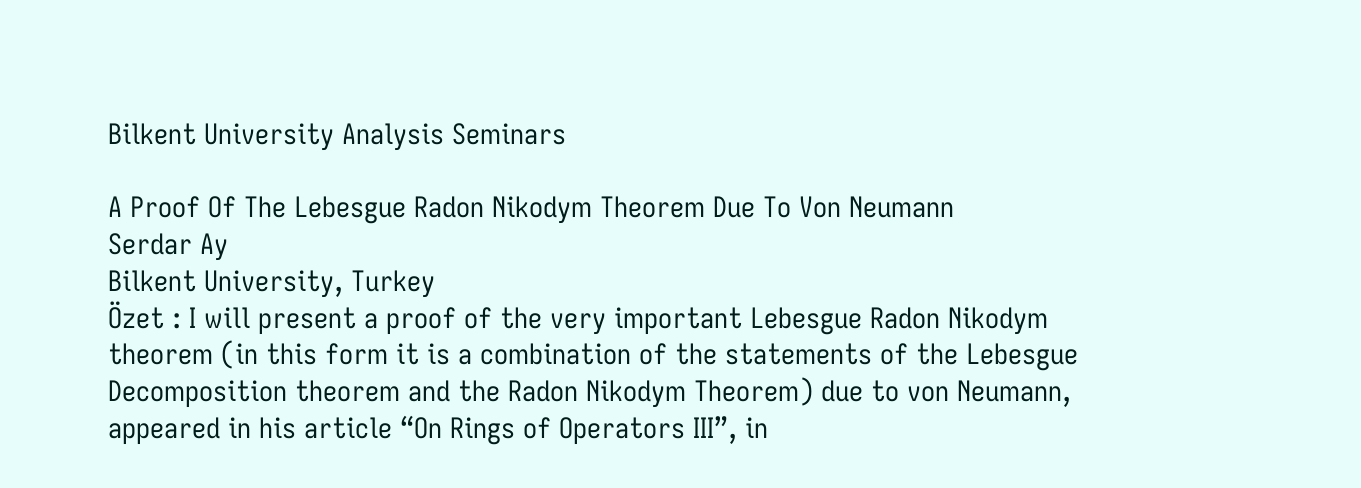Bilkent University Analysis Seminars

A Proof Of The Lebesgue Radon Nikodym Theorem Due To Von Neumann
Serdar Ay
Bilkent University, Turkey
Özet : I will present a proof of the very important Lebesgue Radon Nikodym theorem (in this form it is a combination of the statements of the Lebesgue Decomposition theorem and the Radon Nikodym Theorem) due to von Neumann, appeared in his article “On Rings of Operators III”, in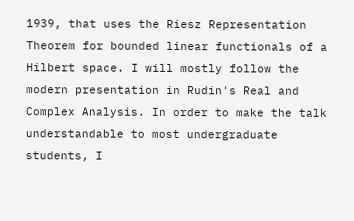1939, that uses the Riesz Representation Theorem for bounded linear functionals of a Hilbert space. I will mostly follow the modern presentation in Rudin's Real and Complex Analysis. In order to make the talk understandable to most undergraduate students, I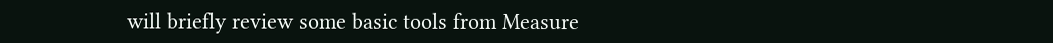will briefly review some basic tools from Measure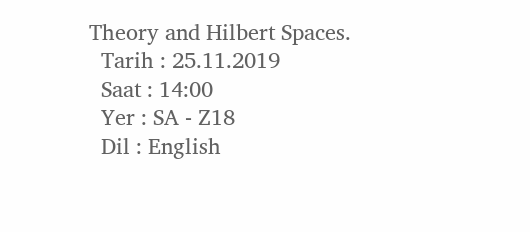Theory and Hilbert Spaces.
  Tarih : 25.11.2019
  Saat : 14:00
  Yer : SA - Z18
  Dil : English